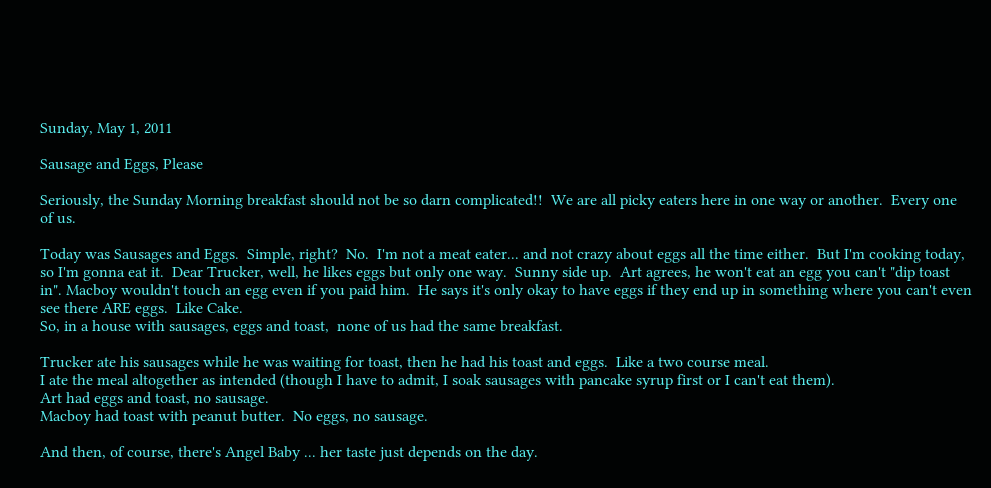Sunday, May 1, 2011

Sausage and Eggs, Please

Seriously, the Sunday Morning breakfast should not be so darn complicated!!  We are all picky eaters here in one way or another.  Every one of us.

Today was Sausages and Eggs.  Simple, right?  No.  I'm not a meat eater... and not crazy about eggs all the time either.  But I'm cooking today, so I'm gonna eat it.  Dear Trucker, well, he likes eggs but only one way.  Sunny side up.  Art agrees, he won't eat an egg you can't "dip toast in". Macboy wouldn't touch an egg even if you paid him.  He says it's only okay to have eggs if they end up in something where you can't even see there ARE eggs.  Like Cake.
So, in a house with sausages, eggs and toast,  none of us had the same breakfast.

Trucker ate his sausages while he was waiting for toast, then he had his toast and eggs.  Like a two course meal.
I ate the meal altogether as intended (though I have to admit, I soak sausages with pancake syrup first or I can't eat them).
Art had eggs and toast, no sausage.
Macboy had toast with peanut butter.  No eggs, no sausage.

And then, of course, there's Angel Baby ... her taste just depends on the day.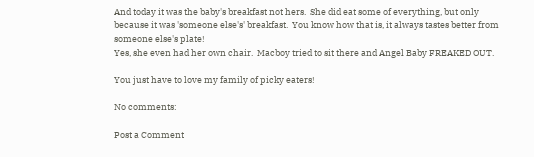And today it was the baby's breakfast not hers.  She did eat some of everything, but only because it was 'someone else's' breakfast.  You know how that is, it always tastes better from someone else's plate!
Yes, she even had her own chair.  Macboy tried to sit there and Angel Baby FREAKED OUT.

You just have to love my family of picky eaters!

No comments:

Post a Comment